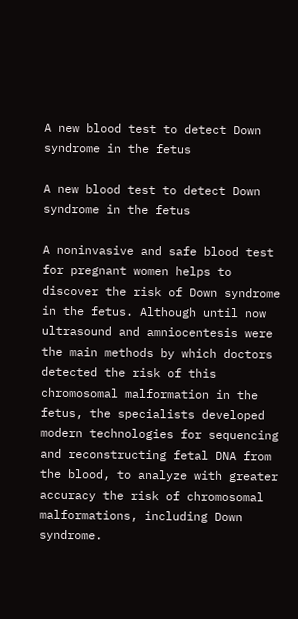A new blood test to detect Down syndrome in the fetus

A new blood test to detect Down syndrome in the fetus

A noninvasive and safe blood test for pregnant women helps to discover the risk of Down syndrome in the fetus. Although until now ultrasound and amniocentesis were the main methods by which doctors detected the risk of this chromosomal malformation in the fetus, the specialists developed modern technologies for sequencing and reconstructing fetal DNA from the blood, to analyze with greater accuracy the risk of chromosomal malformations, including Down syndrome.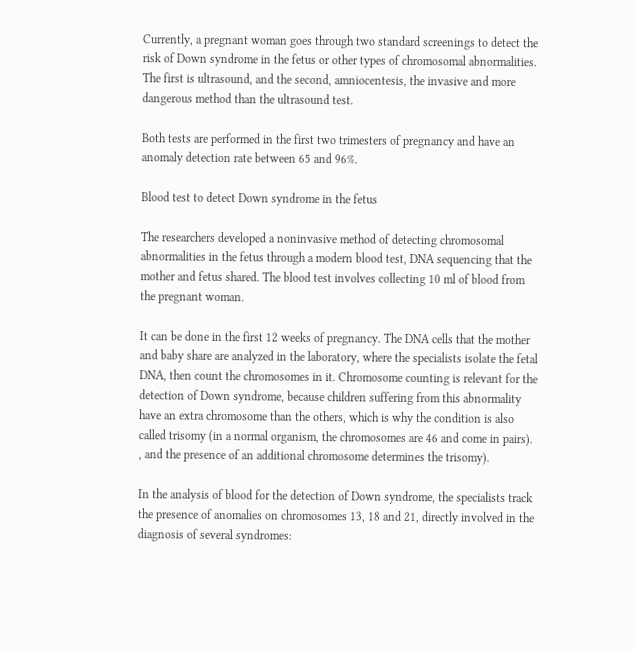Currently, a pregnant woman goes through two standard screenings to detect the risk of Down syndrome in the fetus or other types of chromosomal abnormalities. The first is ultrasound, and the second, amniocentesis, the invasive and more dangerous method than the ultrasound test.

Both tests are performed in the first two trimesters of pregnancy and have an anomaly detection rate between 65 and 96%.

Blood test to detect Down syndrome in the fetus

The researchers developed a noninvasive method of detecting chromosomal abnormalities in the fetus through a modern blood test, DNA sequencing that the mother and fetus shared. The blood test involves collecting 10 ml of blood from the pregnant woman.

It can be done in the first 12 weeks of pregnancy. The DNA cells that the mother and baby share are analyzed in the laboratory, where the specialists isolate the fetal DNA, then count the chromosomes in it. Chromosome counting is relevant for the detection of Down syndrome, because children suffering from this abnormality have an extra chromosome than the others, which is why the condition is also called trisomy (in a normal organism, the chromosomes are 46 and come in pairs). , and the presence of an additional chromosome determines the trisomy).

In the analysis of blood for the detection of Down syndrome, the specialists track the presence of anomalies on chromosomes 13, 18 and 21, directly involved in the diagnosis of several syndromes: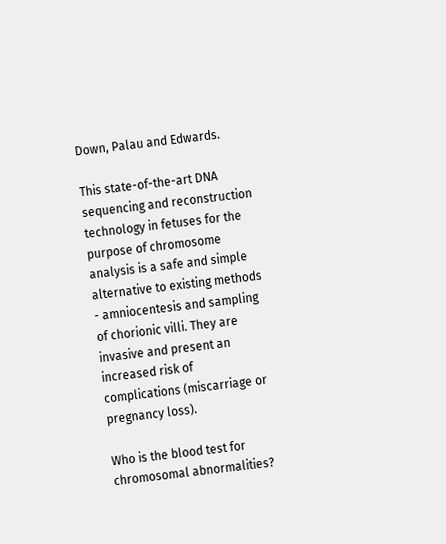Down, Palau and Edwards.

This state-of-the-art DNA sequencing and reconstruction technology in fetuses for the purpose of chromosome analysis is a safe and simple alternative to existing methods - amniocentesis and sampling of chorionic villi. They are invasive and present an increased risk of complications (miscarriage or pregnancy loss).

Who is the blood test for chromosomal abnormalities?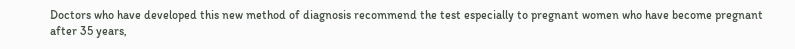Doctors who have developed this new method of diagnosis recommend the test especially to pregnant women who have become pregnant after 35 years,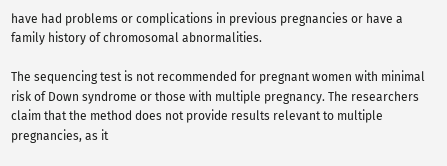have had problems or complications in previous pregnancies or have a family history of chromosomal abnormalities.

The sequencing test is not recommended for pregnant women with minimal risk of Down syndrome or those with multiple pregnancy. The researchers claim that the method does not provide results relevant to multiple pregnancies, as it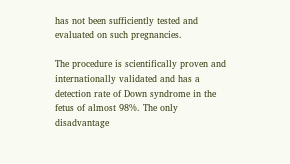has not been sufficiently tested and evaluated on such pregnancies.

The procedure is scientifically proven and internationally validated and has a detection rate of Down syndrome in the fetus of almost 98%. The only disadvantage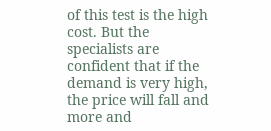of this test is the high cost. But the specialists are confident that if the demand is very high, the price will fall and more and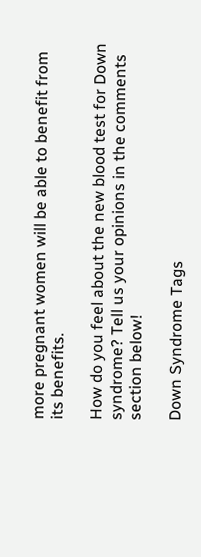more pregnant women will be able to benefit from its benefits.

How do you feel about the new blood test for Down syndrome? Tell us your opinions in the comments section below!

Down Syndrome Tags